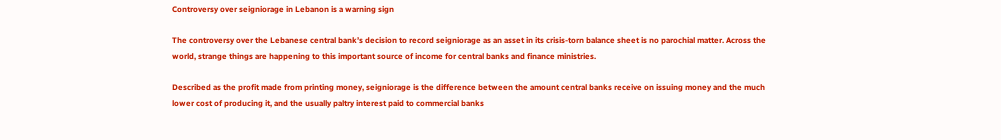Controversy over seigniorage in Lebanon is a warning sign

The controversy over the Lebanese central bank’s decision to record seigniorage as an asset in its crisis-torn balance sheet is no parochial matter. Across the world, strange things are happening to this important source of income for central banks and finance ministries.

Described as the profit made from printing money, seigniorage is the difference between the amount central banks receive on issuing money and the much lower cost of producing it, and the usually paltry interest paid to commercial banks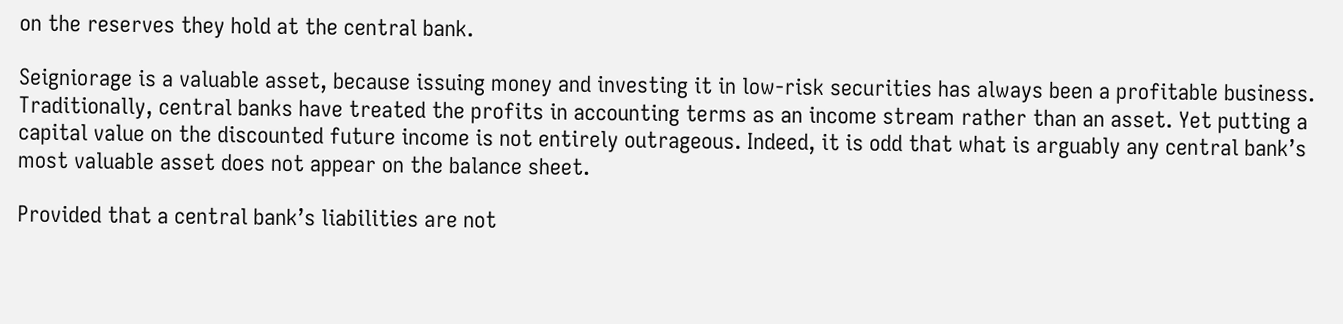on the reserves they hold at the central bank.

Seigniorage is a valuable asset, because issuing money and investing it in low-risk securities has always been a profitable business. Traditionally, central banks have treated the profits in accounting terms as an income stream rather than an asset. Yet putting a capital value on the discounted future income is not entirely outrageous. Indeed, it is odd that what is arguably any central bank’s most valuable asset does not appear on the balance sheet.

Provided that a central bank’s liabilities are not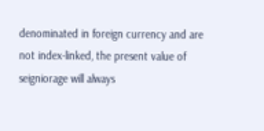denominated in foreign currency and are not index-linked, the present value of seigniorage will always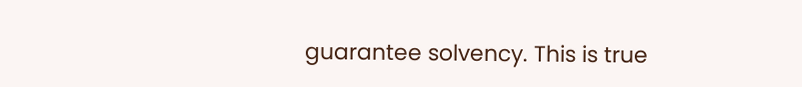guarantee solvency. This is true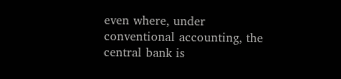even where, under conventional accounting, the central bank is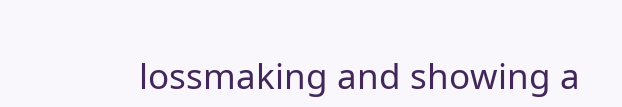lossmaking and showing a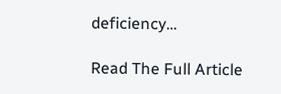deficiency…

Read The Full Article